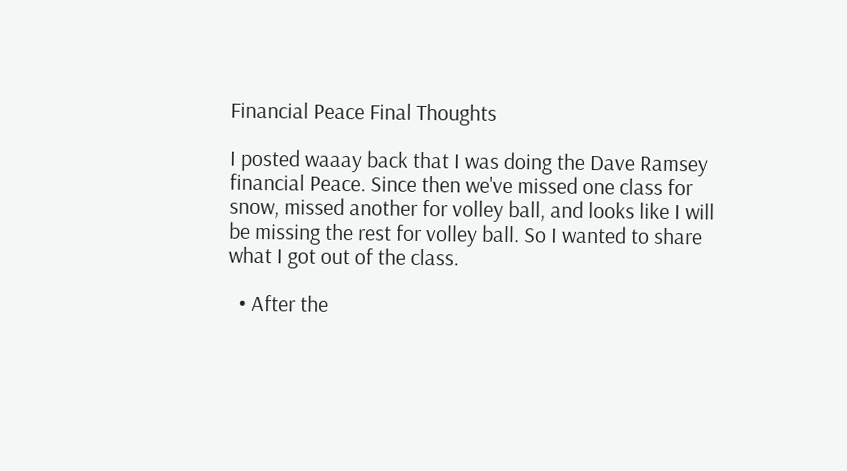Financial Peace Final Thoughts

I posted waaay back that I was doing the Dave Ramsey financial Peace. Since then we've missed one class for snow, missed another for volley ball, and looks like I will be missing the rest for volley ball. So I wanted to share what I got out of the class.

  • After the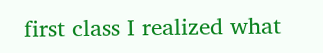first class I realized what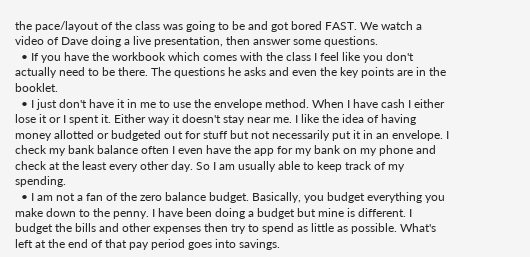the pace/layout of the class was going to be and got bored FAST. We watch a video of Dave doing a live presentation, then answer some questions.
  • If you have the workbook which comes with the class I feel like you don't actually need to be there. The questions he asks and even the key points are in the booklet.
  • I just don't have it in me to use the envelope method. When I have cash I either lose it or I spent it. Either way it doesn't stay near me. I like the idea of having money allotted or budgeted out for stuff but not necessarily put it in an envelope. I check my bank balance often I even have the app for my bank on my phone and check at the least every other day. So I am usually able to keep track of my spending.
  • I am not a fan of the zero balance budget. Basically, you budget everything you make down to the penny. I have been doing a budget but mine is different. I budget the bills and other expenses then try to spend as little as possible. What's left at the end of that pay period goes into savings.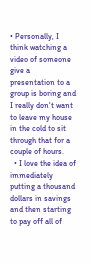• Personally, I think watching a video of someone give a presentation to a group is boring and I really don't want to leave my house in the cold to sit through that for a couple of hours.
  • I love the idea of immediately putting a thousand dollars in savings and then starting to pay off all of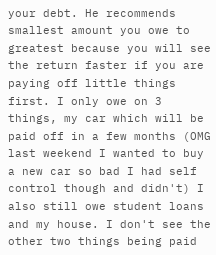your debt. He recommends smallest amount you owe to greatest because you will see the return faster if you are paying off little things first. I only owe on 3 things, my car which will be paid off in a few months (OMG last weekend I wanted to buy a new car so bad I had self control though and didn't) I also still owe student loans and my house. I don't see the other two things being paid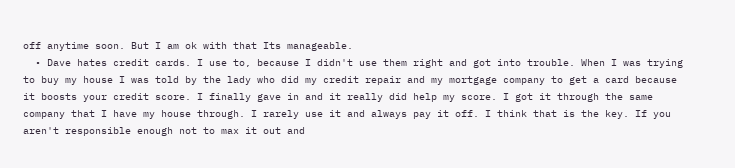off anytime soon. But I am ok with that Its manageable.
  • Dave hates credit cards. I use to, because I didn't use them right and got into trouble. When I was trying to buy my house I was told by the lady who did my credit repair and my mortgage company to get a card because it boosts your credit score. I finally gave in and it really did help my score. I got it through the same company that I have my house through. I rarely use it and always pay it off. I think that is the key. If you aren't responsible enough not to max it out and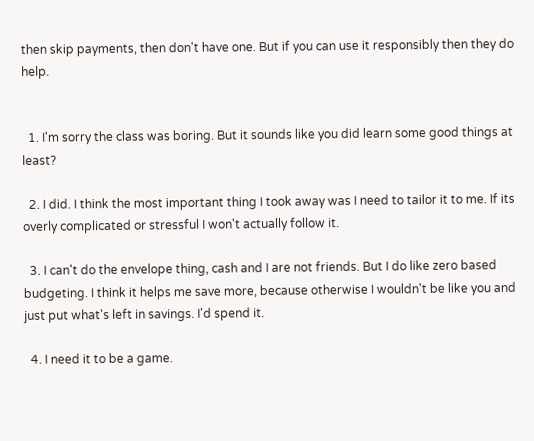then skip payments, then don't have one. But if you can use it responsibly then they do help.


  1. I'm sorry the class was boring. But it sounds like you did learn some good things at least?

  2. I did. I think the most important thing I took away was I need to tailor it to me. If its overly complicated or stressful I won't actually follow it.

  3. I can't do the envelope thing, cash and I are not friends. But I do like zero based budgeting. I think it helps me save more, because otherwise I wouldn't be like you and just put what's left in savings. I'd spend it.

  4. I need it to be a game.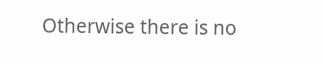Otherwise there is no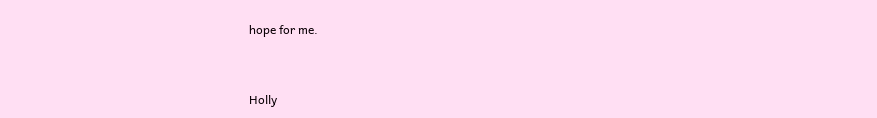hope for me.


Holly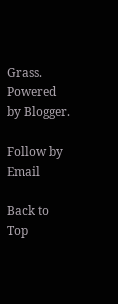Grass. Powered by Blogger.

Follow by Email

Back to Top